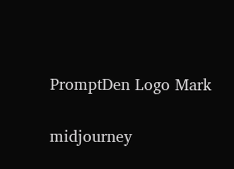PromptDen Logo Mark

midjourney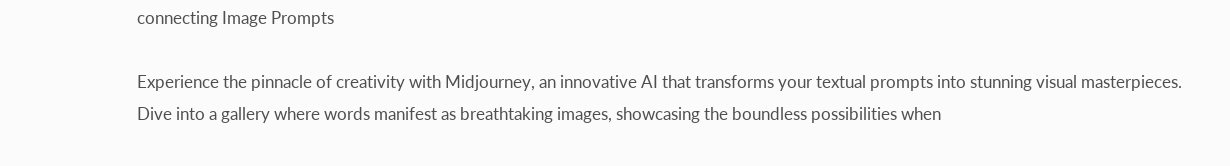connecting Image Prompts

Experience the pinnacle of creativity with Midjourney, an innovative AI that transforms your textual prompts into stunning visual masterpieces. Dive into a gallery where words manifest as breathtaking images, showcasing the boundless possibilities when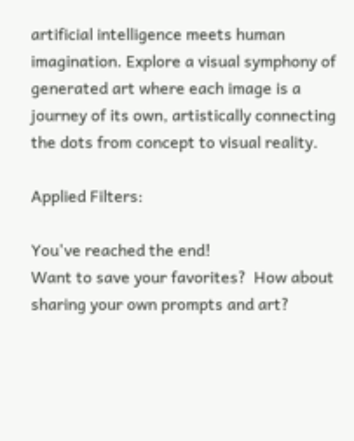artificial intelligence meets human imagination. Explore a visual symphony of generated art where each image is a journey of its own, artistically connecting the dots from concept to visual reality.

Applied Filters:

You've reached the end!
Want to save your favorites?  How about sharing your own prompts and art?